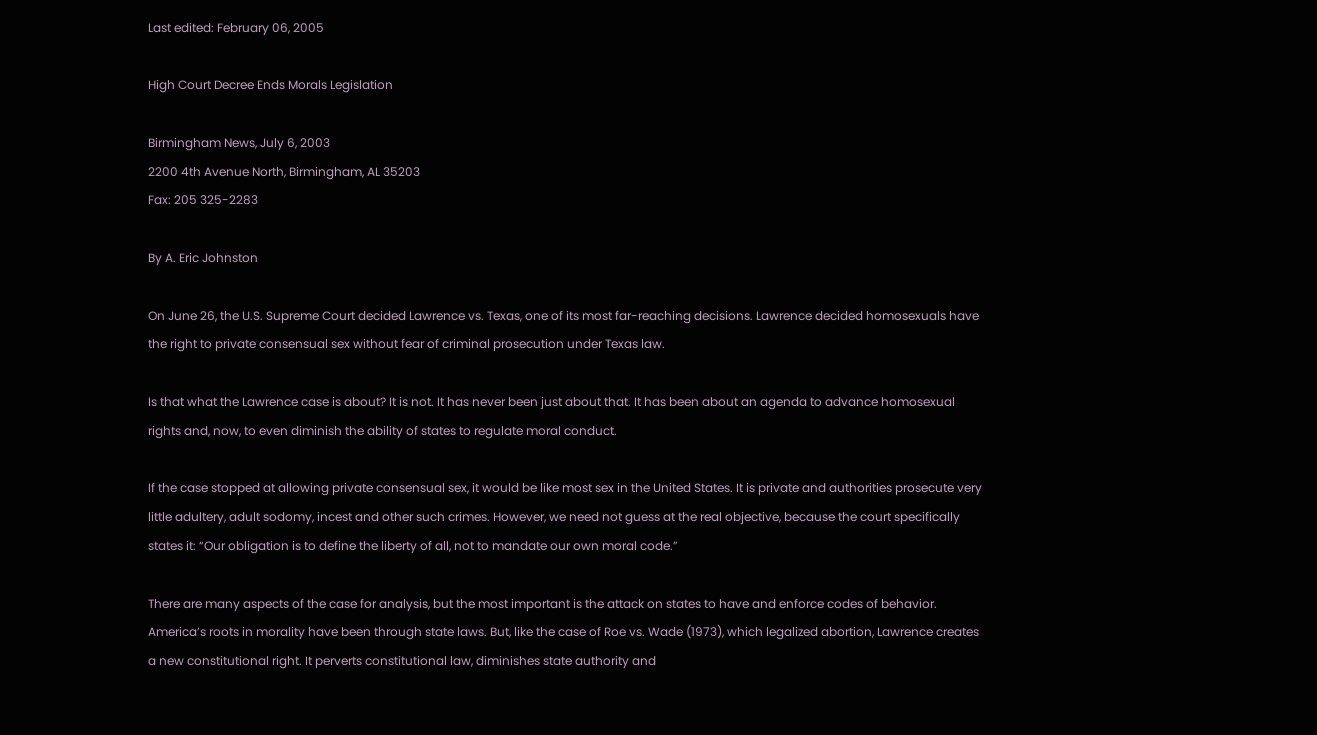Last edited: February 06, 2005

High Court Decree Ends Morals Legislation

Birmingham News, July 6, 2003
2200 4th Avenue North, Birmingham, AL 35203
Fax: 205 325-2283

By A. Eric Johnston

On June 26, the U.S. Supreme Court decided Lawrence vs. Texas, one of its most far-reaching decisions. Lawrence decided homosexuals have the right to private consensual sex without fear of criminal prosecution under Texas law.

Is that what the Lawrence case is about? It is not. It has never been just about that. It has been about an agenda to advance homosexual rights and, now, to even diminish the ability of states to regulate moral conduct.

If the case stopped at allowing private consensual sex, it would be like most sex in the United States. It is private and authorities prosecute very little adultery, adult sodomy, incest and other such crimes. However, we need not guess at the real objective, because the court specifically states it: “Our obligation is to define the liberty of all, not to mandate our own moral code.”

There are many aspects of the case for analysis, but the most important is the attack on states to have and enforce codes of behavior. America’s roots in morality have been through state laws. But, like the case of Roe vs. Wade (1973), which legalized abortion, Lawrence creates a new constitutional right. It perverts constitutional law, diminishes state authority and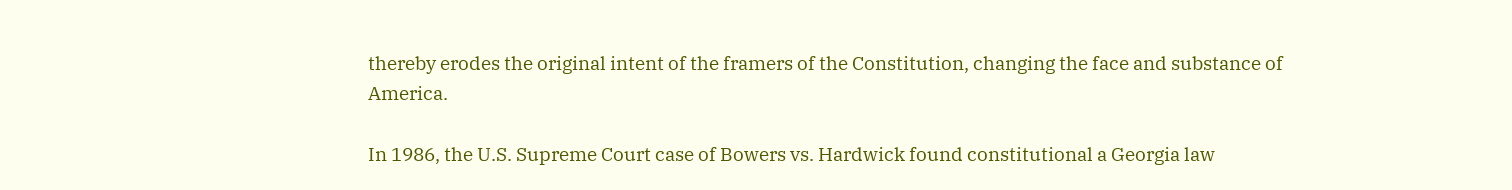thereby erodes the original intent of the framers of the Constitution, changing the face and substance of America.

In 1986, the U.S. Supreme Court case of Bowers vs. Hardwick found constitutional a Georgia law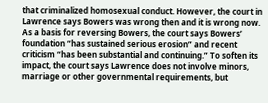that criminalized homosexual conduct. However, the court in Lawrence says Bowers was wrong then and it is wrong now. As a basis for reversing Bowers, the court says Bowers’ foundation “has sustained serious erosion” and recent criticism “has been substantial and continuing.” To soften its impact, the court says Lawrence does not involve minors, marriage or other governmental requirements, but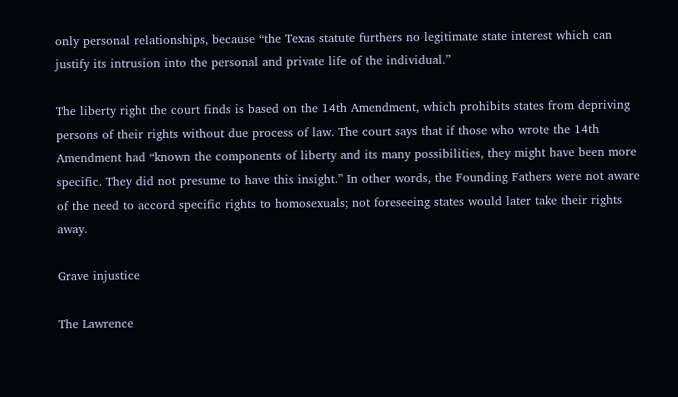only personal relationships, because “the Texas statute furthers no legitimate state interest which can justify its intrusion into the personal and private life of the individual.”

The liberty right the court finds is based on the 14th Amendment, which prohibits states from depriving persons of their rights without due process of law. The court says that if those who wrote the 14th Amendment had “known the components of liberty and its many possibilities, they might have been more specific. They did not presume to have this insight.” In other words, the Founding Fathers were not aware of the need to accord specific rights to homosexuals; not foreseeing states would later take their rights away.

Grave injustice

The Lawrence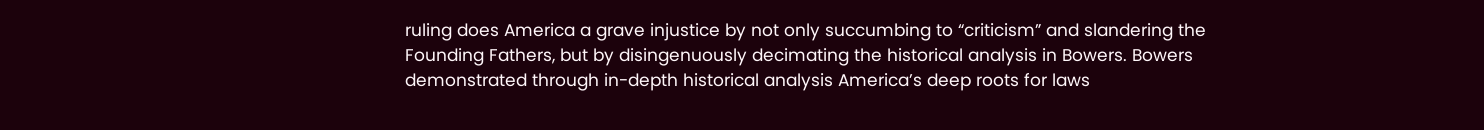ruling does America a grave injustice by not only succumbing to “criticism” and slandering the Founding Fathers, but by disingenuously decimating the historical analysis in Bowers. Bowers demonstrated through in-depth historical analysis America’s deep roots for laws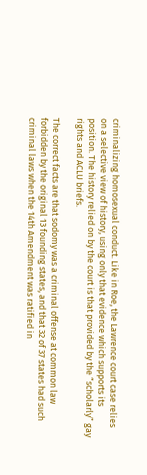criminalizing homosexual conduct. Like in Roe, the Lawrence court case relies on a selective view of history, using only that evidence which supports its position. The history relied on by the court is that provided by the “scholarly” gay rights and ACLU briefs.

The correct facts are that sodomy was a criminal offense at common law forbidden by the original 13 founding states, and that 32 of 37 states had such criminal laws when the 14th Amendment was ratified in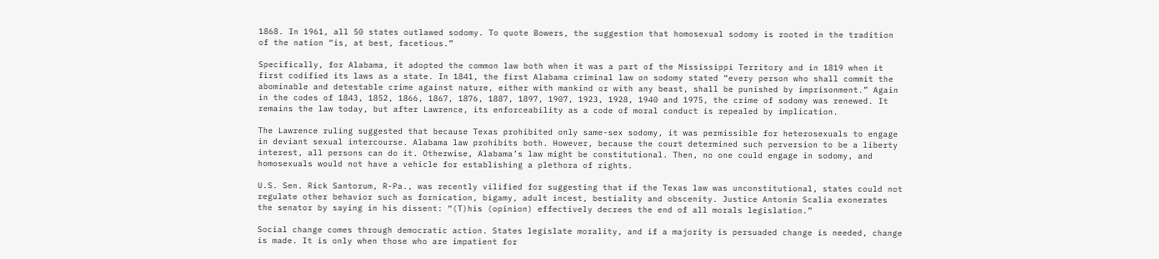1868. In 1961, all 50 states outlawed sodomy. To quote Bowers, the suggestion that homosexual sodomy is rooted in the tradition of the nation “is, at best, facetious.”

Specifically, for Alabama, it adopted the common law both when it was a part of the Mississippi Territory and in 1819 when it first codified its laws as a state. In 1841, the first Alabama criminal law on sodomy stated “every person who shall commit the abominable and detestable crime against nature, either with mankind or with any beast, shall be punished by imprisonment.” Again in the codes of 1843, 1852, 1866, 1867, 1876, 1887, 1897, 1907, 1923, 1928, 1940 and 1975, the crime of sodomy was renewed. It remains the law today, but after Lawrence, its enforceability as a code of moral conduct is repealed by implication.

The Lawrence ruling suggested that because Texas prohibited only same-sex sodomy, it was permissible for heterosexuals to engage in deviant sexual intercourse. Alabama law prohibits both. However, because the court determined such perversion to be a liberty interest, all persons can do it. Otherwise, Alabama’s law might be constitutional. Then, no one could engage in sodomy, and homosexuals would not have a vehicle for establishing a plethora of rights.

U.S. Sen. Rick Santorum, R-Pa., was recently vilified for suggesting that if the Texas law was unconstitutional, states could not regulate other behavior such as fornication, bigamy, adult incest, bestiality and obscenity. Justice Antonin Scalia exonerates the senator by saying in his dissent: “(T)his (opinion) effectively decrees the end of all morals legislation.”

Social change comes through democratic action. States legislate morality, and if a majority is persuaded change is needed, change is made. It is only when those who are impatient for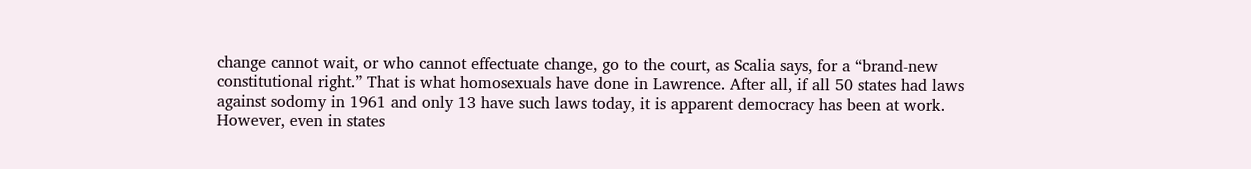change cannot wait, or who cannot effectuate change, go to the court, as Scalia says, for a “brand-new constitutional right.” That is what homosexuals have done in Lawrence. After all, if all 50 states had laws against sodomy in 1961 and only 13 have such laws today, it is apparent democracy has been at work. However, even in states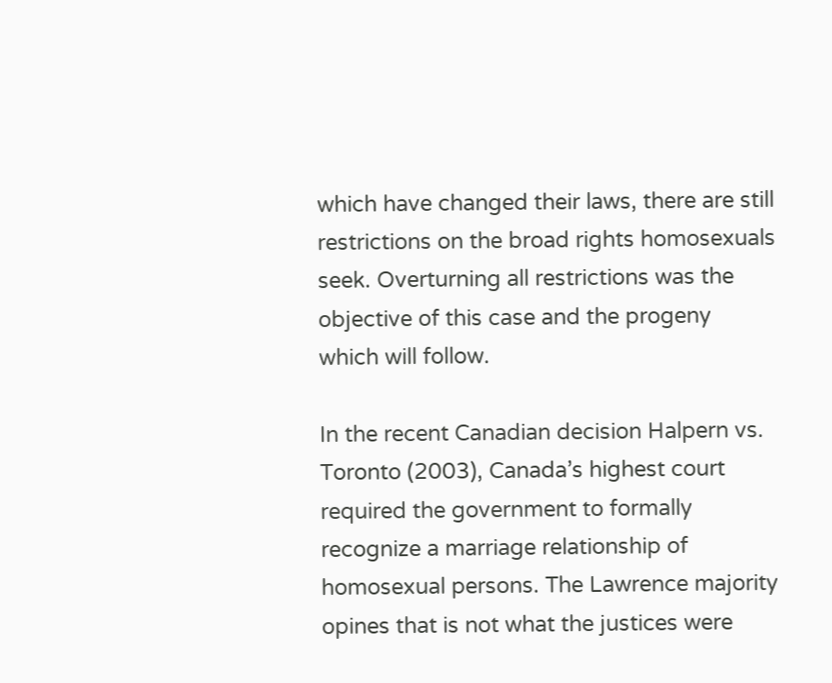which have changed their laws, there are still restrictions on the broad rights homosexuals seek. Overturning all restrictions was the objective of this case and the progeny which will follow.

In the recent Canadian decision Halpern vs. Toronto (2003), Canada’s highest court required the government to formally recognize a marriage relationship of homosexual persons. The Lawrence majority opines that is not what the justices were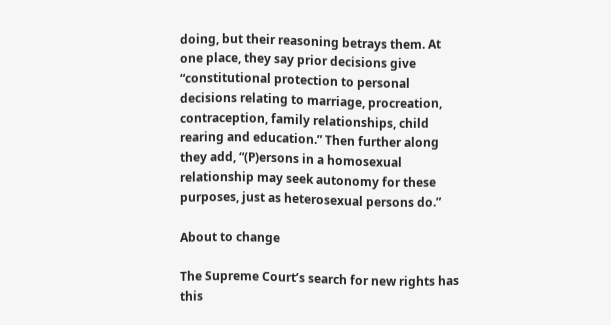doing, but their reasoning betrays them. At one place, they say prior decisions give “constitutional protection to personal decisions relating to marriage, procreation, contraception, family relationships, child rearing and education.” Then further along they add, “(P)ersons in a homosexual relationship may seek autonomy for these purposes, just as heterosexual persons do.”

About to change

The Supreme Court’s search for new rights has this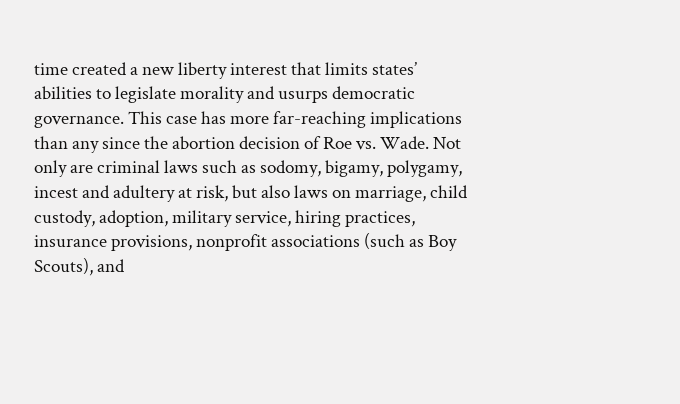time created a new liberty interest that limits states’ abilities to legislate morality and usurps democratic governance. This case has more far-reaching implications than any since the abortion decision of Roe vs. Wade. Not only are criminal laws such as sodomy, bigamy, polygamy, incest and adultery at risk, but also laws on marriage, child custody, adoption, military service, hiring practices, insurance provisions, nonprofit associations (such as Boy Scouts), and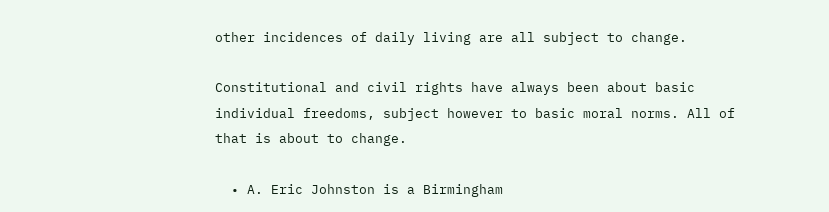other incidences of daily living are all subject to change.

Constitutional and civil rights have always been about basic individual freedoms, subject however to basic moral norms. All of that is about to change.

  • A. Eric Johnston is a Birmingham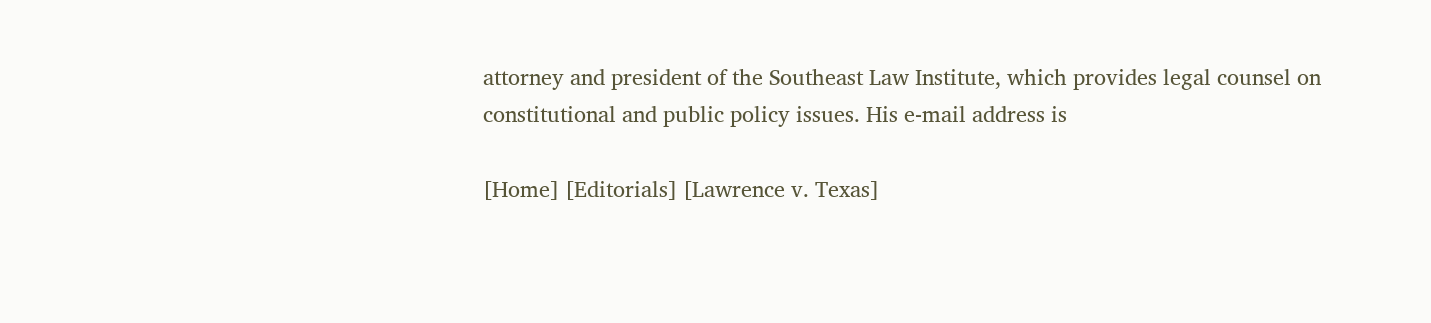attorney and president of the Southeast Law Institute, which provides legal counsel on constitutional and public policy issues. His e-mail address is

[Home] [Editorials] [Lawrence v. Texas]